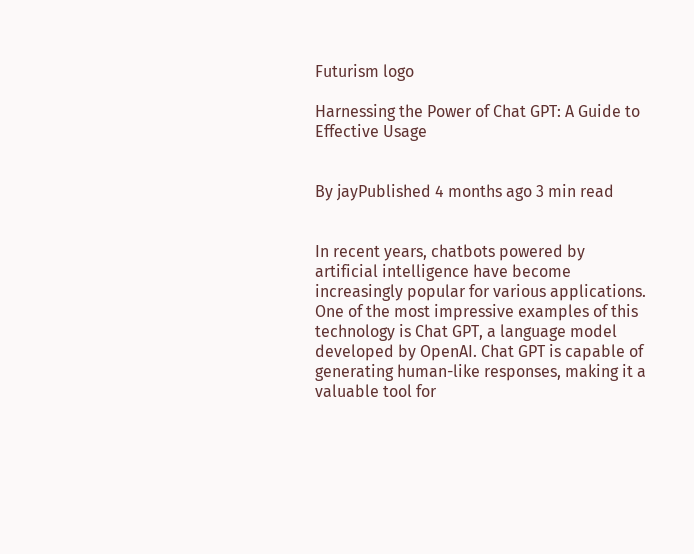Futurism logo

Harnessing the Power of Chat GPT: A Guide to Effective Usage


By jayPublished 4 months ago 3 min read


In recent years, chatbots powered by artificial intelligence have become increasingly popular for various applications. One of the most impressive examples of this technology is Chat GPT, a language model developed by OpenAI. Chat GPT is capable of generating human-like responses, making it a valuable tool for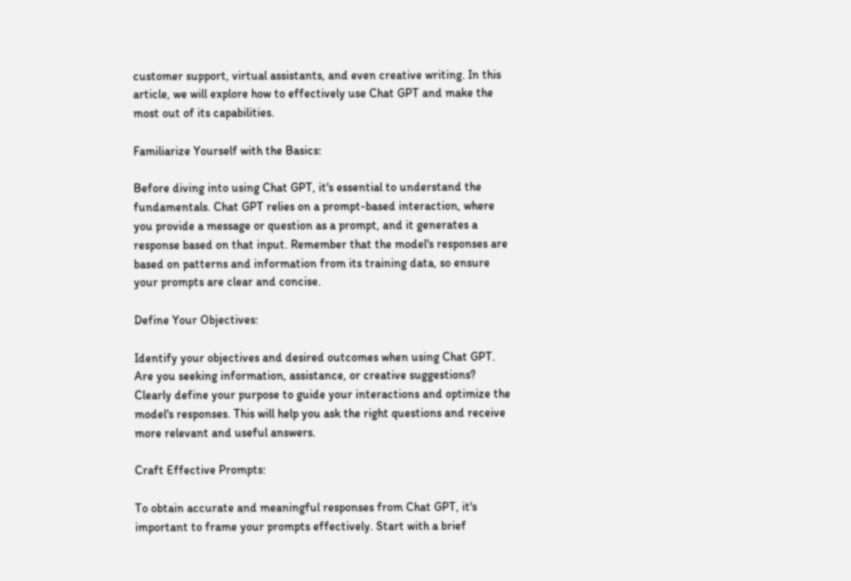customer support, virtual assistants, and even creative writing. In this article, we will explore how to effectively use Chat GPT and make the most out of its capabilities.

Familiarize Yourself with the Basics:

Before diving into using Chat GPT, it's essential to understand the fundamentals. Chat GPT relies on a prompt-based interaction, where you provide a message or question as a prompt, and it generates a response based on that input. Remember that the model's responses are based on patterns and information from its training data, so ensure your prompts are clear and concise.

Define Your Objectives:

Identify your objectives and desired outcomes when using Chat GPT. Are you seeking information, assistance, or creative suggestions? Clearly define your purpose to guide your interactions and optimize the model's responses. This will help you ask the right questions and receive more relevant and useful answers.

Craft Effective Prompts:

To obtain accurate and meaningful responses from Chat GPT, it's important to frame your prompts effectively. Start with a brief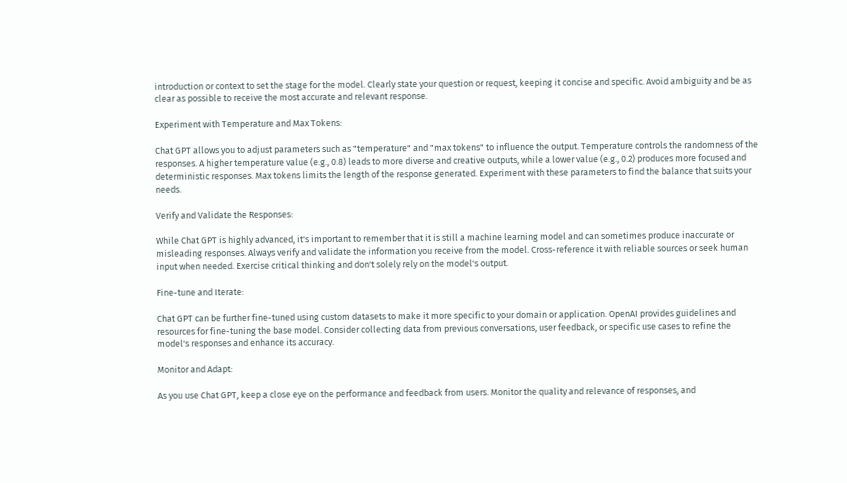introduction or context to set the stage for the model. Clearly state your question or request, keeping it concise and specific. Avoid ambiguity and be as clear as possible to receive the most accurate and relevant response.

Experiment with Temperature and Max Tokens:

Chat GPT allows you to adjust parameters such as "temperature" and "max tokens" to influence the output. Temperature controls the randomness of the responses. A higher temperature value (e.g., 0.8) leads to more diverse and creative outputs, while a lower value (e.g., 0.2) produces more focused and deterministic responses. Max tokens limits the length of the response generated. Experiment with these parameters to find the balance that suits your needs.

Verify and Validate the Responses:

While Chat GPT is highly advanced, it's important to remember that it is still a machine learning model and can sometimes produce inaccurate or misleading responses. Always verify and validate the information you receive from the model. Cross-reference it with reliable sources or seek human input when needed. Exercise critical thinking and don't solely rely on the model's output.

Fine-tune and Iterate:

Chat GPT can be further fine-tuned using custom datasets to make it more specific to your domain or application. OpenAI provides guidelines and resources for fine-tuning the base model. Consider collecting data from previous conversations, user feedback, or specific use cases to refine the model's responses and enhance its accuracy.

Monitor and Adapt:

As you use Chat GPT, keep a close eye on the performance and feedback from users. Monitor the quality and relevance of responses, and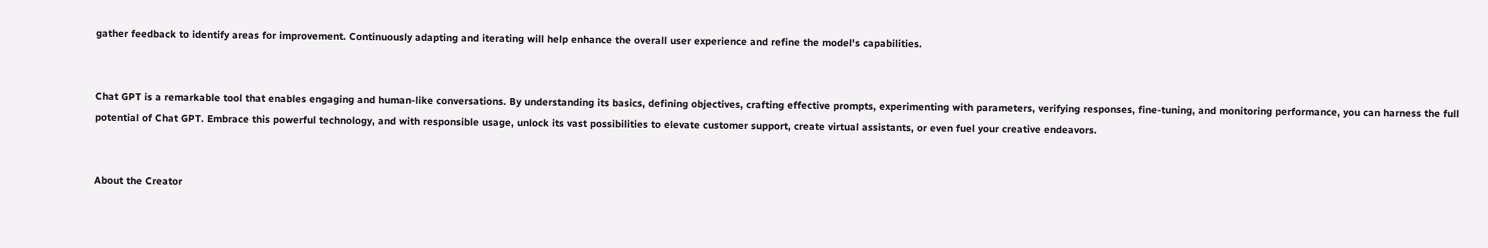gather feedback to identify areas for improvement. Continuously adapting and iterating will help enhance the overall user experience and refine the model's capabilities.


Chat GPT is a remarkable tool that enables engaging and human-like conversations. By understanding its basics, defining objectives, crafting effective prompts, experimenting with parameters, verifying responses, fine-tuning, and monitoring performance, you can harness the full potential of Chat GPT. Embrace this powerful technology, and with responsible usage, unlock its vast possibilities to elevate customer support, create virtual assistants, or even fuel your creative endeavors.


About the Creator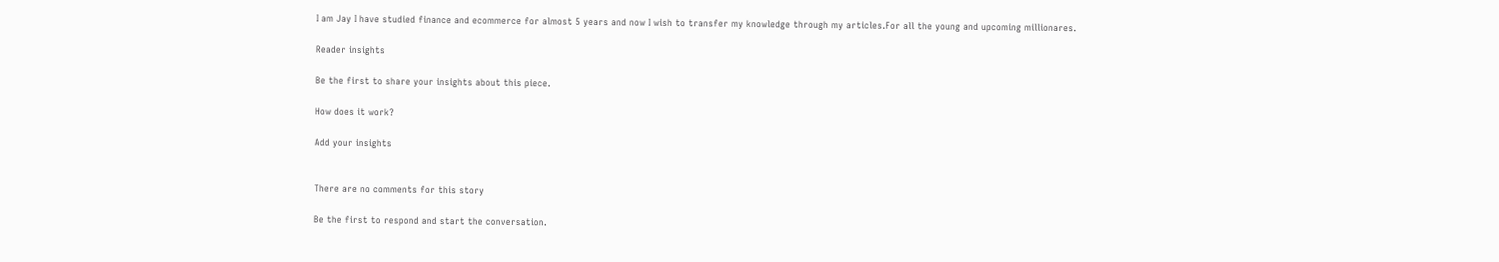I am Jay I have studied finance and ecommerce for almost 5 years and now I wish to transfer my knowledge through my articles.For all the young and upcoming millionares.

Reader insights

Be the first to share your insights about this piece.

How does it work?

Add your insights


There are no comments for this story

Be the first to respond and start the conversation.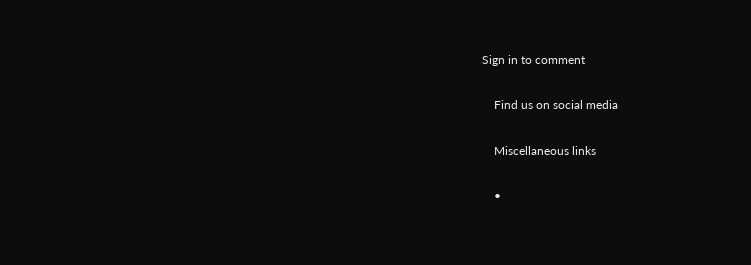Sign in to comment

    Find us on social media

    Miscellaneous links

    •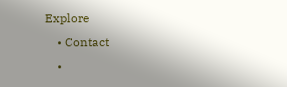Explore
    • Contact
    •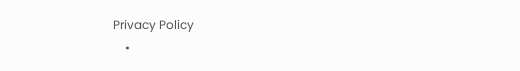Privacy Policy
    •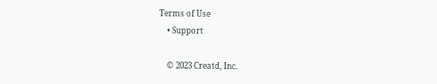Terms of Use
    • Support

    © 2023 Creatd, Inc.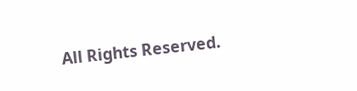All Rights Reserved.